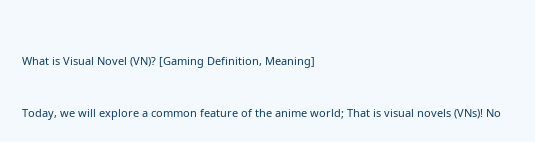What is Visual Novel (VN)? [Gaming Definition, Meaning]


Today, we will explore a common feature of the anime world; That is visual novels (VNs)! No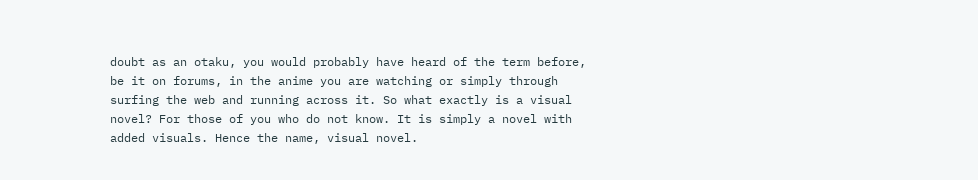doubt as an otaku, you would probably have heard of the term before, be it on forums, in the anime you are watching or simply through surfing the web and running across it. So what exactly is a visual novel? For those of you who do not know. It is simply a novel with added visuals. Hence the name, visual novel.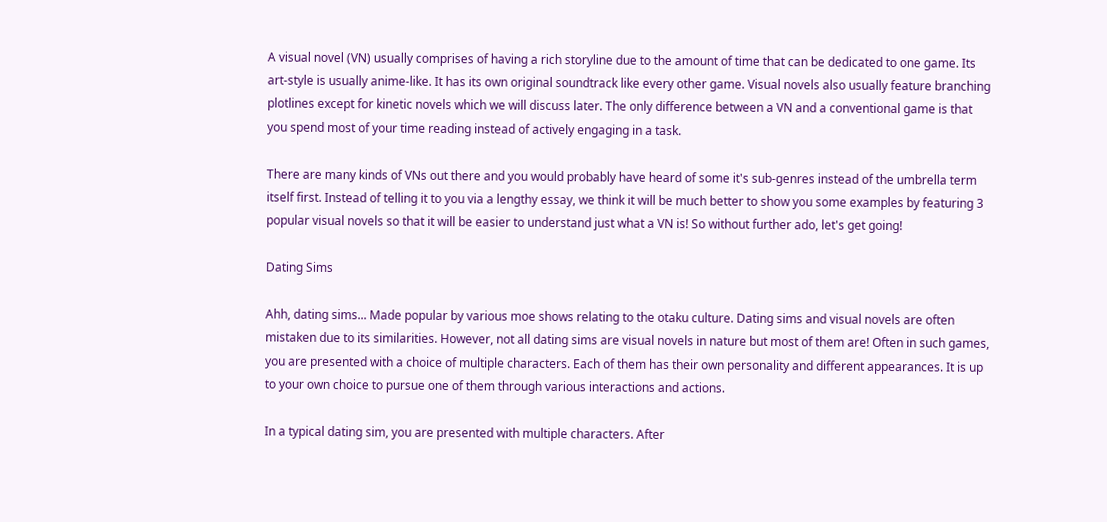A visual novel (VN) usually comprises of having a rich storyline due to the amount of time that can be dedicated to one game. Its art-style is usually anime-like. It has its own original soundtrack like every other game. Visual novels also usually feature branching plotlines except for kinetic novels which we will discuss later. The only difference between a VN and a conventional game is that you spend most of your time reading instead of actively engaging in a task.

There are many kinds of VNs out there and you would probably have heard of some it's sub-genres instead of the umbrella term itself first. Instead of telling it to you via a lengthy essay, we think it will be much better to show you some examples by featuring 3 popular visual novels so that it will be easier to understand just what a VN is! So without further ado, let's get going!

Dating Sims

Ahh, dating sims... Made popular by various moe shows relating to the otaku culture. Dating sims and visual novels are often mistaken due to its similarities. However, not all dating sims are visual novels in nature but most of them are! Often in such games, you are presented with a choice of multiple characters. Each of them has their own personality and different appearances. It is up to your own choice to pursue one of them through various interactions and actions.

In a typical dating sim, you are presented with multiple characters. After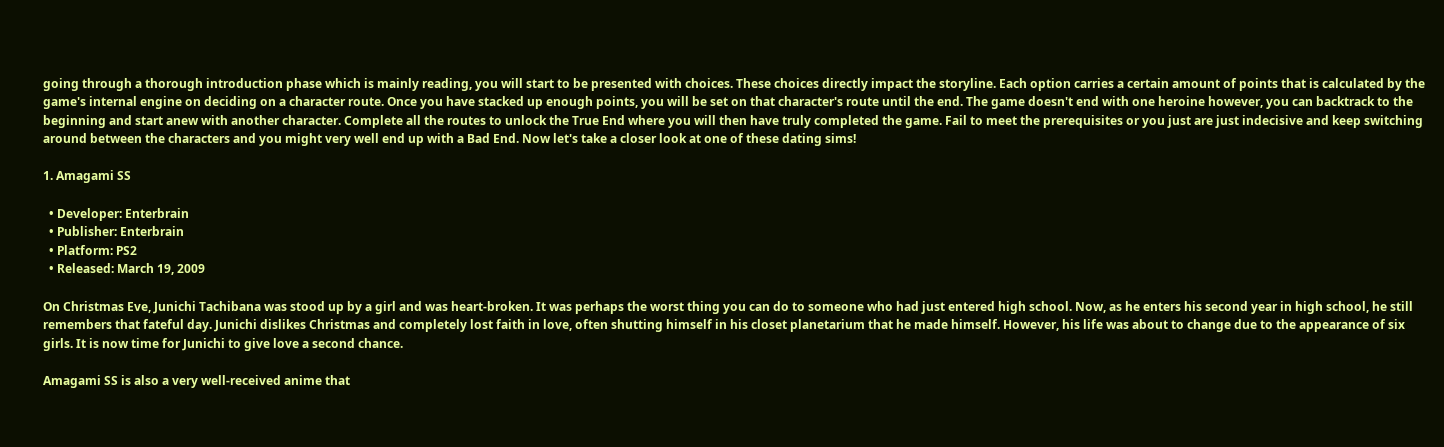going through a thorough introduction phase which is mainly reading, you will start to be presented with choices. These choices directly impact the storyline. Each option carries a certain amount of points that is calculated by the game's internal engine on deciding on a character route. Once you have stacked up enough points, you will be set on that character's route until the end. The game doesn't end with one heroine however, you can backtrack to the beginning and start anew with another character. Complete all the routes to unlock the True End where you will then have truly completed the game. Fail to meet the prerequisites or you just are just indecisive and keep switching around between the characters and you might very well end up with a Bad End. Now let's take a closer look at one of these dating sims!

1. Amagami SS

  • Developer: Enterbrain
  • Publisher: Enterbrain
  • Platform: PS2
  • Released: March 19, 2009

On Christmas Eve, Junichi Tachibana was stood up by a girl and was heart-broken. It was perhaps the worst thing you can do to someone who had just entered high school. Now, as he enters his second year in high school, he still remembers that fateful day. Junichi dislikes Christmas and completely lost faith in love, often shutting himself in his closet planetarium that he made himself. However, his life was about to change due to the appearance of six girls. It is now time for Junichi to give love a second chance.

Amagami SS is also a very well-received anime that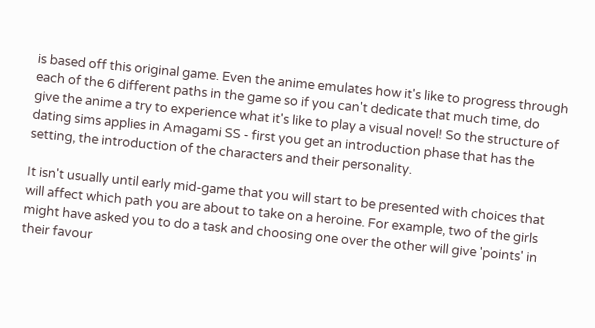is based off this original game. Even the anime emulates how it's like to progress through each of the 6 different paths in the game so if you can't dedicate that much time, do give the anime a try to experience what it's like to play a visual novel! So the structure of dating sims applies in Amagami SS - first you get an introduction phase that has the setting, the introduction of the characters and their personality.

It isn't usually until early mid-game that you will start to be presented with choices that will affect which path you are about to take on a heroine. For example, two of the girls might have asked you to do a task and choosing one over the other will give 'points' in their favour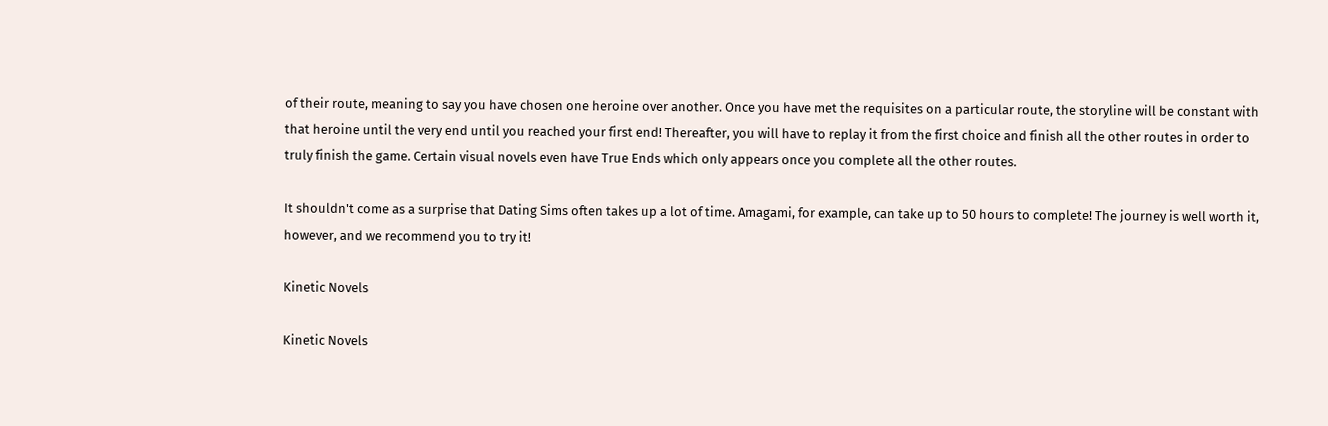of their route, meaning to say you have chosen one heroine over another. Once you have met the requisites on a particular route, the storyline will be constant with that heroine until the very end until you reached your first end! Thereafter, you will have to replay it from the first choice and finish all the other routes in order to truly finish the game. Certain visual novels even have True Ends which only appears once you complete all the other routes.

It shouldn't come as a surprise that Dating Sims often takes up a lot of time. Amagami, for example, can take up to 50 hours to complete! The journey is well worth it, however, and we recommend you to try it!

Kinetic Novels

Kinetic Novels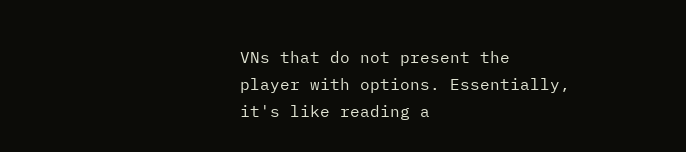VNs that do not present the player with options. Essentially, it's like reading a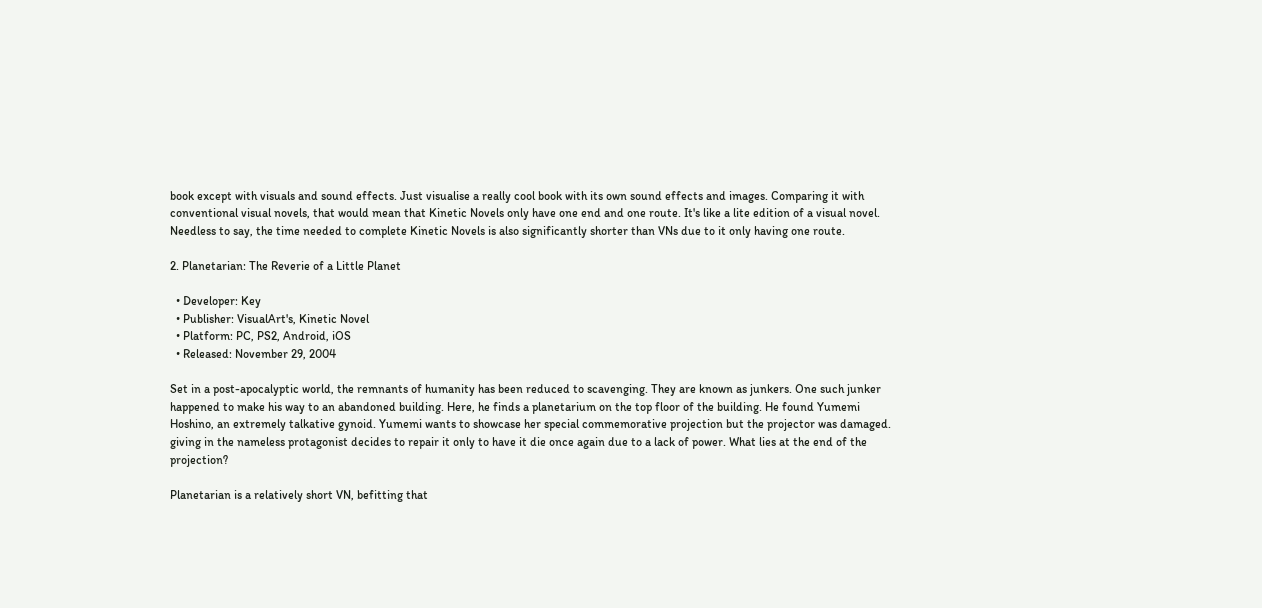book except with visuals and sound effects. Just visualise a really cool book with its own sound effects and images. Comparing it with conventional visual novels, that would mean that Kinetic Novels only have one end and one route. It's like a lite edition of a visual novel. Needless to say, the time needed to complete Kinetic Novels is also significantly shorter than VNs due to it only having one route.

2. Planetarian: The Reverie of a Little Planet

  • Developer: Key
  • Publisher: VisualArt's, Kinetic Novel
  • Platform: PC, PS2, Android, iOS
  • Released: November 29, 2004

Set in a post-apocalyptic world, the remnants of humanity has been reduced to scavenging. They are known as junkers. One such junker happened to make his way to an abandoned building. Here, he finds a planetarium on the top floor of the building. He found Yumemi Hoshino, an extremely talkative gynoid. Yumemi wants to showcase her special commemorative projection but the projector was damaged. giving in the nameless protagonist decides to repair it only to have it die once again due to a lack of power. What lies at the end of the projection?

Planetarian is a relatively short VN, befitting that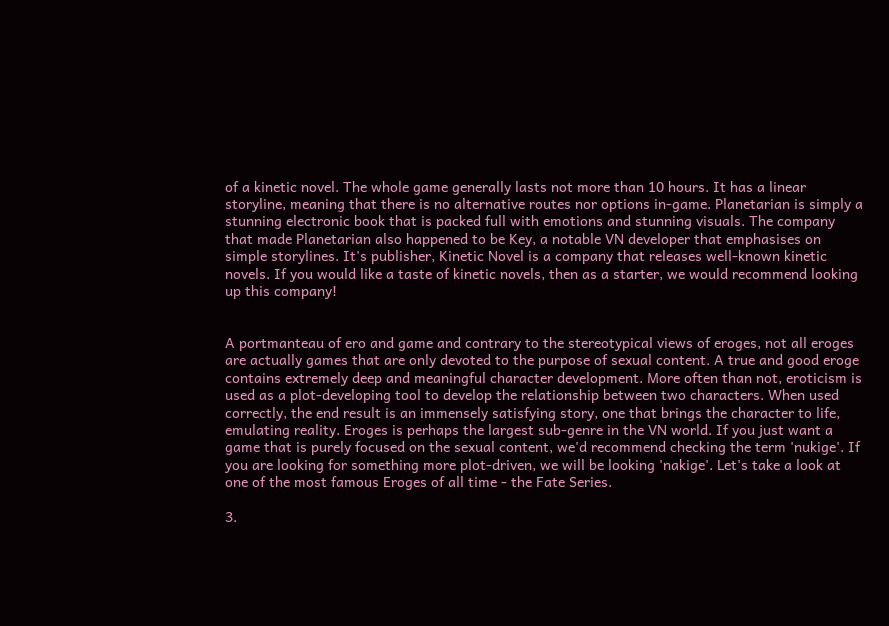of a kinetic novel. The whole game generally lasts not more than 10 hours. It has a linear storyline, meaning that there is no alternative routes nor options in-game. Planetarian is simply a stunning electronic book that is packed full with emotions and stunning visuals. The company that made Planetarian also happened to be Key, a notable VN developer that emphasises on simple storylines. It's publisher, Kinetic Novel is a company that releases well-known kinetic novels. If you would like a taste of kinetic novels, then as a starter, we would recommend looking up this company!


A portmanteau of ero and game and contrary to the stereotypical views of eroges, not all eroges are actually games that are only devoted to the purpose of sexual content. A true and good eroge contains extremely deep and meaningful character development. More often than not, eroticism is used as a plot-developing tool to develop the relationship between two characters. When used correctly, the end result is an immensely satisfying story, one that brings the character to life, emulating reality. Eroges is perhaps the largest sub-genre in the VN world. If you just want a game that is purely focused on the sexual content, we'd recommend checking the term 'nukige'. If you are looking for something more plot-driven, we will be looking 'nakige'. Let's take a look at one of the most famous Eroges of all time - the Fate Series.

3.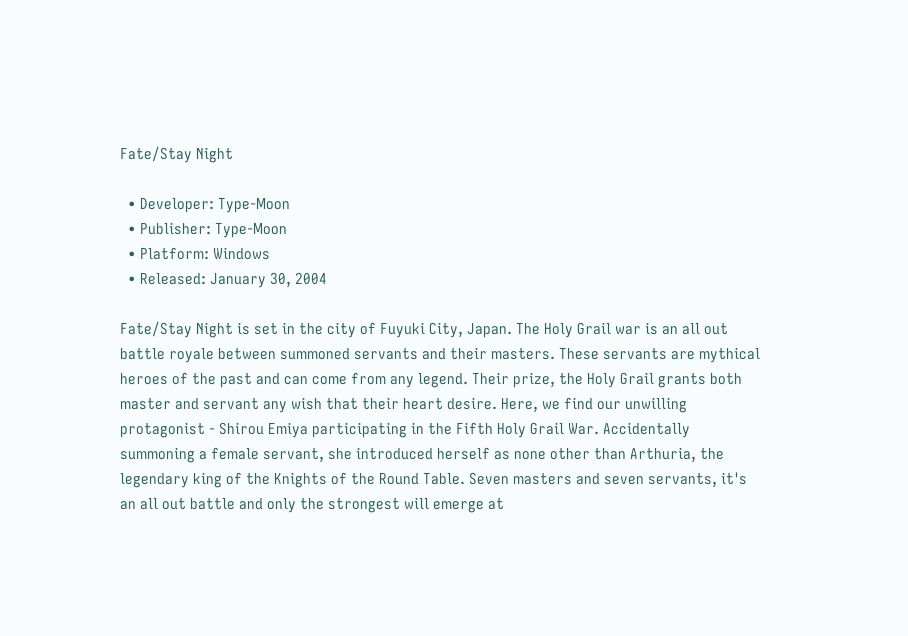Fate/Stay Night

  • Developer: Type-Moon
  • Publisher: Type-Moon
  • Platform: Windows
  • Released: January 30, 2004

Fate/Stay Night is set in the city of Fuyuki City, Japan. The Holy Grail war is an all out battle royale between summoned servants and their masters. These servants are mythical heroes of the past and can come from any legend. Their prize, the Holy Grail grants both master and servant any wish that their heart desire. Here, we find our unwilling protagonist - Shirou Emiya participating in the Fifth Holy Grail War. Accidentally summoning a female servant, she introduced herself as none other than Arthuria, the legendary king of the Knights of the Round Table. Seven masters and seven servants, it's an all out battle and only the strongest will emerge at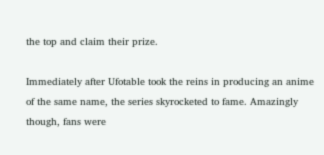the top and claim their prize.

Immediately after Ufotable took the reins in producing an anime of the same name, the series skyrocketed to fame. Amazingly though, fans were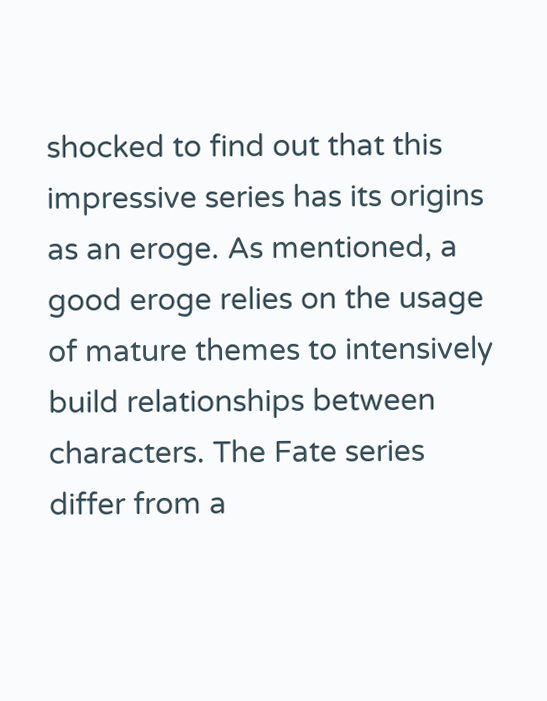shocked to find out that this impressive series has its origins as an eroge. As mentioned, a good eroge relies on the usage of mature themes to intensively build relationships between characters. The Fate series differ from a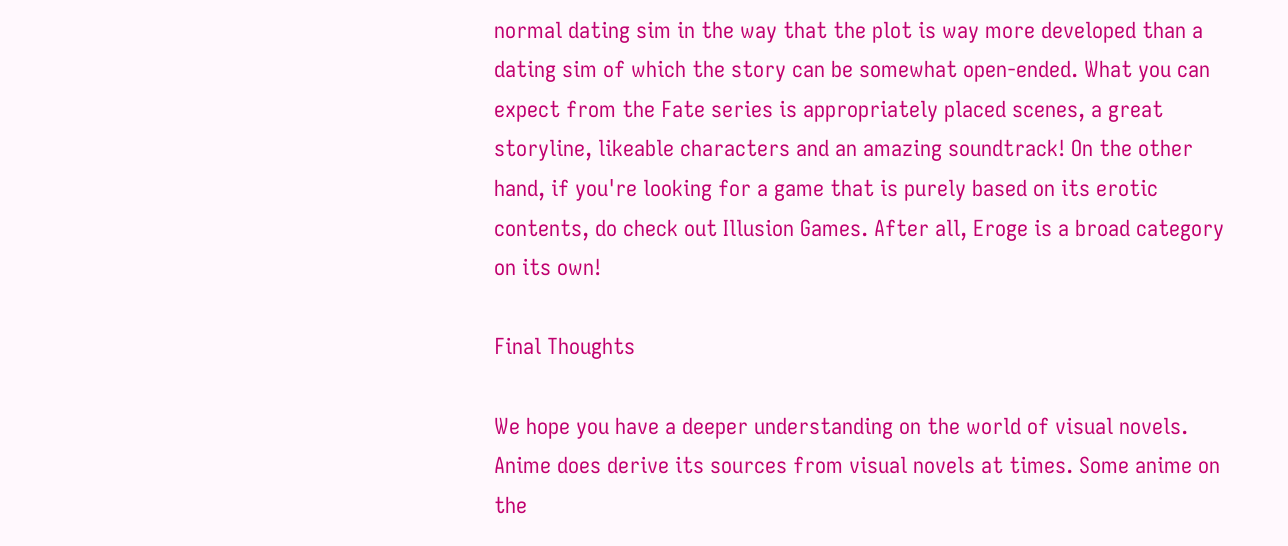normal dating sim in the way that the plot is way more developed than a dating sim of which the story can be somewhat open-ended. What you can expect from the Fate series is appropriately placed scenes, a great storyline, likeable characters and an amazing soundtrack! On the other hand, if you're looking for a game that is purely based on its erotic contents, do check out Illusion Games. After all, Eroge is a broad category on its own!

Final Thoughts

We hope you have a deeper understanding on the world of visual novels. Anime does derive its sources from visual novels at times. Some anime on the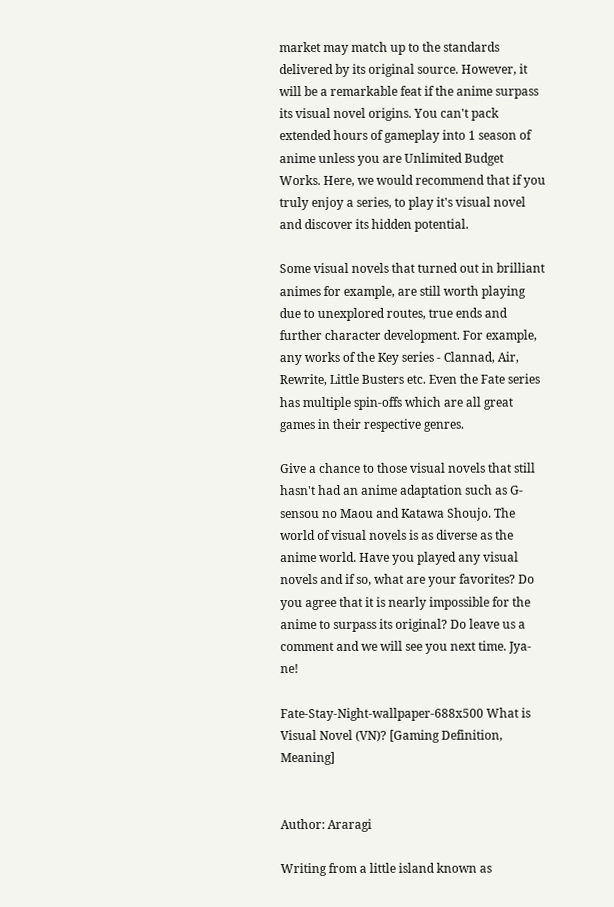market may match up to the standards delivered by its original source. However, it will be a remarkable feat if the anime surpass its visual novel origins. You can't pack extended hours of gameplay into 1 season of anime unless you are Unlimited Budget Works. Here, we would recommend that if you truly enjoy a series, to play it's visual novel and discover its hidden potential.

Some visual novels that turned out in brilliant animes for example, are still worth playing due to unexplored routes, true ends and further character development. For example, any works of the Key series - Clannad, Air, Rewrite, Little Busters etc. Even the Fate series has multiple spin-offs which are all great games in their respective genres.

Give a chance to those visual novels that still hasn't had an anime adaptation such as G-sensou no Maou and Katawa Shoujo. The world of visual novels is as diverse as the anime world. Have you played any visual novels and if so, what are your favorites? Do you agree that it is nearly impossible for the anime to surpass its original? Do leave us a comment and we will see you next time. Jya-ne!

Fate-Stay-Night-wallpaper-688x500 What is Visual Novel (VN)? [Gaming Definition, Meaning]


Author: Araragi

Writing from a little island known as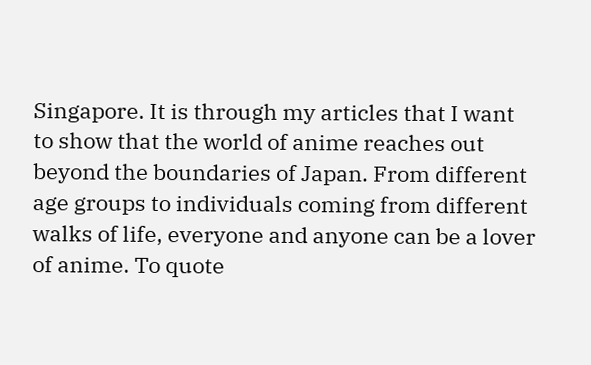Singapore. It is through my articles that I want to show that the world of anime reaches out beyond the boundaries of Japan. From different age groups to individuals coming from different walks of life, everyone and anyone can be a lover of anime. To quote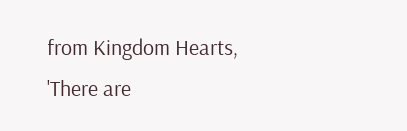from Kingdom Hearts, 'There are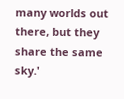many worlds out there, but they share the same sky.'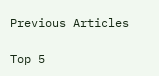Previous Articles

Top 5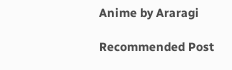Anime by Araragi

Recommended Post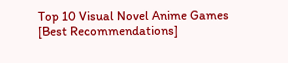Top 10 Visual Novel Anime Games [Best Recommendations]